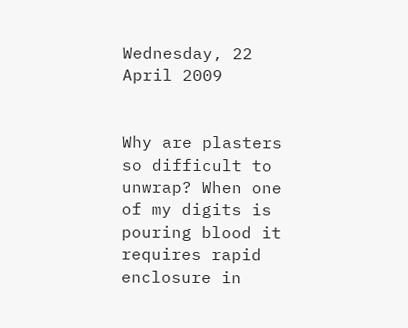Wednesday, 22 April 2009


Why are plasters so difficult to unwrap? When one of my digits is pouring blood it requires rapid enclosure in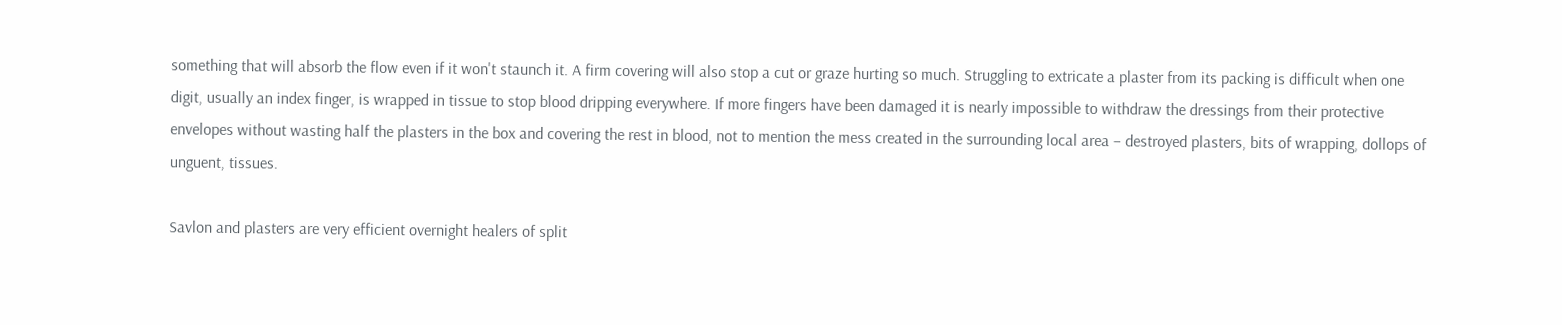something that will absorb the flow even if it won't staunch it. A firm covering will also stop a cut or graze hurting so much. Struggling to extricate a plaster from its packing is difficult when one digit, usually an index finger, is wrapped in tissue to stop blood dripping everywhere. If more fingers have been damaged it is nearly impossible to withdraw the dressings from their protective envelopes without wasting half the plasters in the box and covering the rest in blood, not to mention the mess created in the surrounding local area – destroyed plasters, bits of wrapping, dollops of unguent, tissues.

Savlon and plasters are very efficient overnight healers of split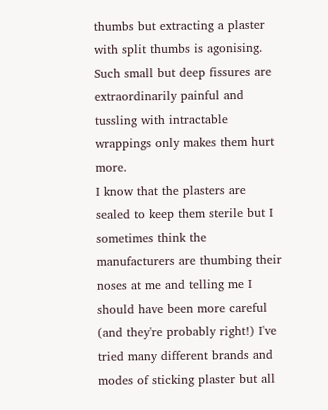thumbs but extracting a plaster with split thumbs is agonising. Such small but deep fissures are extraordinarily painful and tussling with intractable wrappings only makes them hurt more.
I know that the plasters are sealed to keep them sterile but I sometimes think the manufacturers are thumbing their noses at me and telling me I should have been more careful (and they're probably right!) I've tried many different brands and modes of sticking plaster but all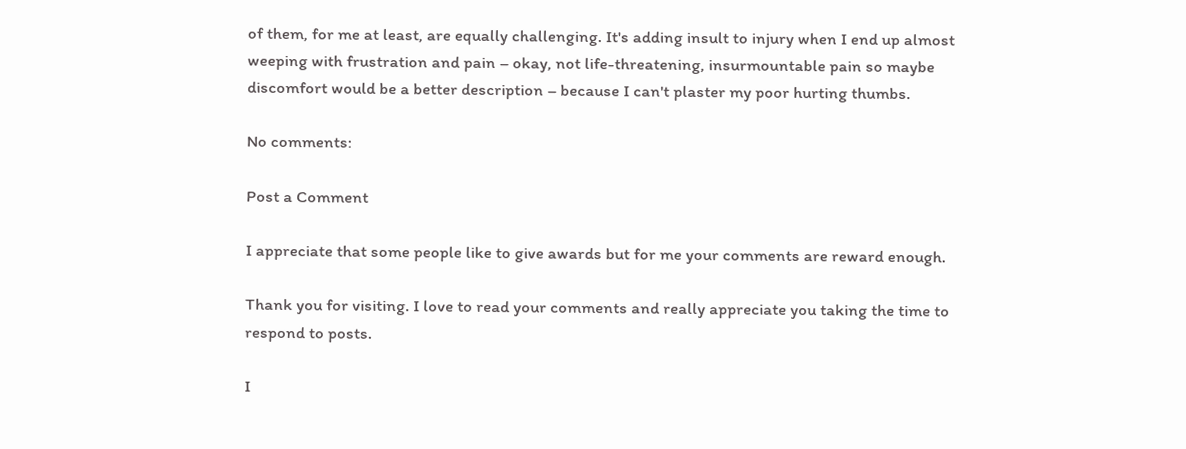of them, for me at least, are equally challenging. It's adding insult to injury when I end up almost weeping with frustration and pain – okay, not life-threatening, insurmountable pain so maybe discomfort would be a better description – because I can't plaster my poor hurting thumbs.

No comments:

Post a Comment

I appreciate that some people like to give awards but for me your comments are reward enough.

Thank you for visiting. I love to read your comments and really appreciate you taking the time to respond to posts.

I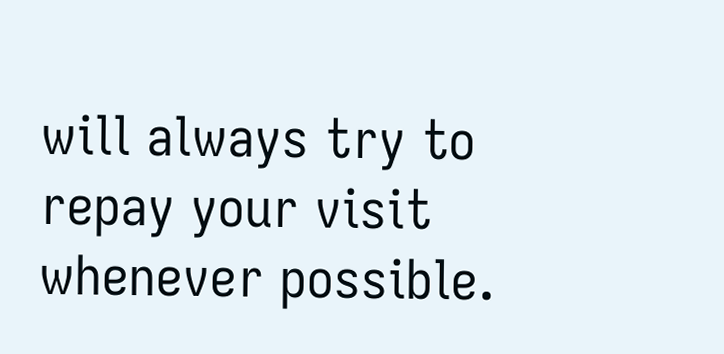will always try to repay your visit whenever possible.